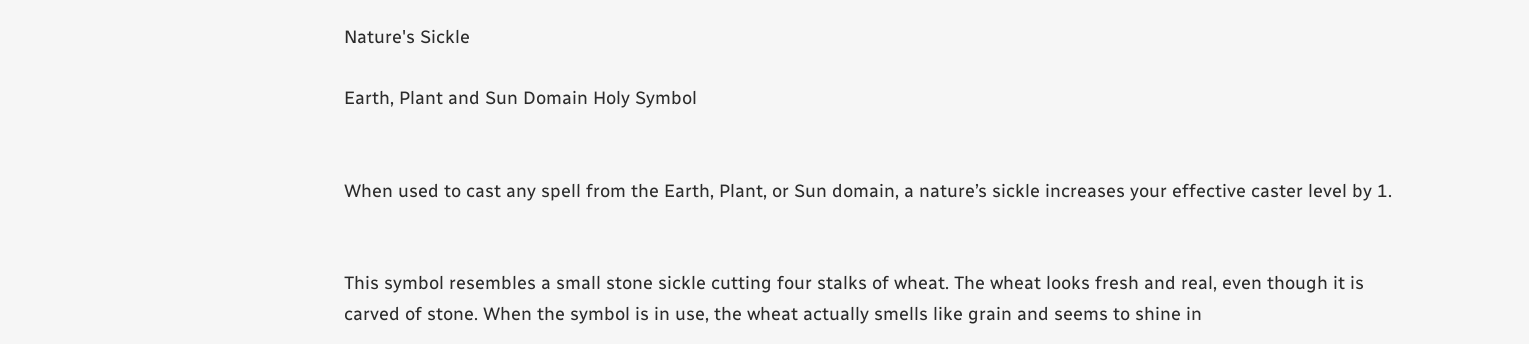Nature's Sickle

Earth, Plant and Sun Domain Holy Symbol


When used to cast any spell from the Earth, Plant, or Sun domain, a nature’s sickle increases your effective caster level by 1.


This symbol resembles a small stone sickle cutting four stalks of wheat. The wheat looks fresh and real, even though it is carved of stone. When the symbol is in use, the wheat actually smells like grain and seems to shine in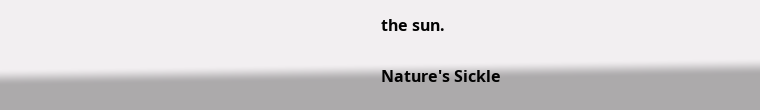the sun.

Nature's Sickle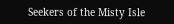Seekers of the Misty Isle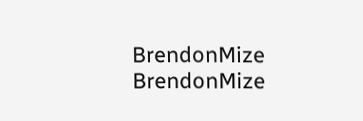BrendonMize BrendonMize